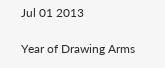Jul 01 2013

Year of Drawing Arms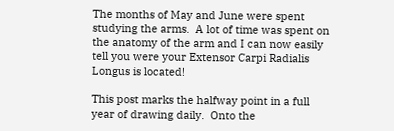The months of May and June were spent studying the arms.  A lot of time was spent on the anatomy of the arm and I can now easily tell you were your Extensor Carpi Radialis Longus is located!

This post marks the halfway point in a full year of drawing daily.  Onto the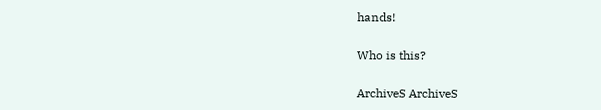hands!

Who is this?

ArchiveS ArchiveS